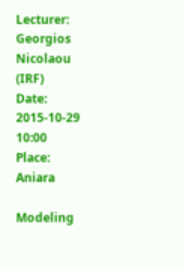Lecturer: Georgios Nicolaou (IRF)
Date: 2015-10-29 10:00
Place: Aniara

Modeling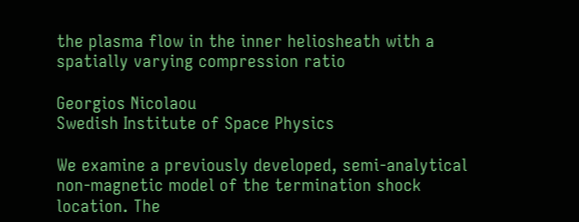the plasma flow in the inner heliosheath with a spatially varying compression ratio

Georgios Nicolaou
Swedish Institute of Space Physics

We examine a previously developed, semi-analytical non-magnetic model of the termination shock location. The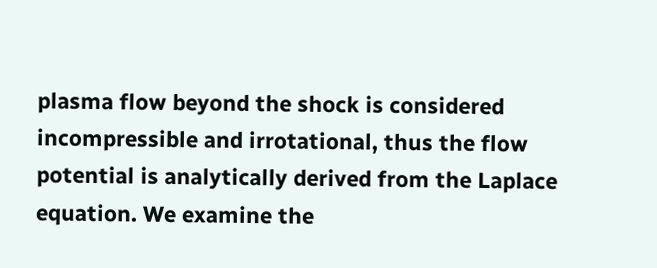plasma flow beyond the shock is considered incompressible and irrotational, thus the flow potential is analytically derived from the Laplace equation. We examine the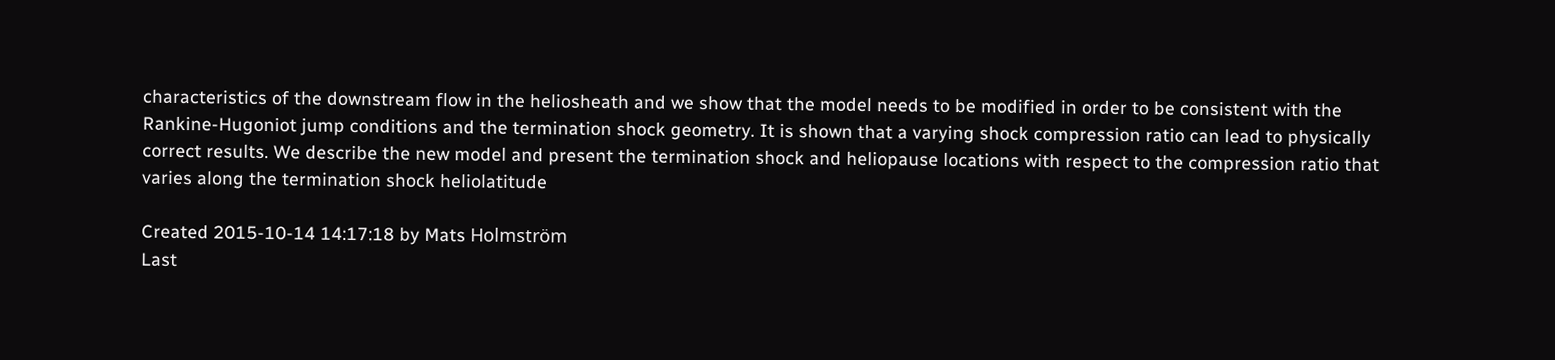characteristics of the downstream flow in the heliosheath and we show that the model needs to be modified in order to be consistent with the Rankine-Hugoniot jump conditions and the termination shock geometry. It is shown that a varying shock compression ratio can lead to physically correct results. We describe the new model and present the termination shock and heliopause locations with respect to the compression ratio that varies along the termination shock heliolatitude

Created 2015-10-14 14:17:18 by Mats Holmström
Last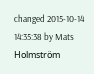changed 2015-10-14 14:35:38 by Mats Holmström